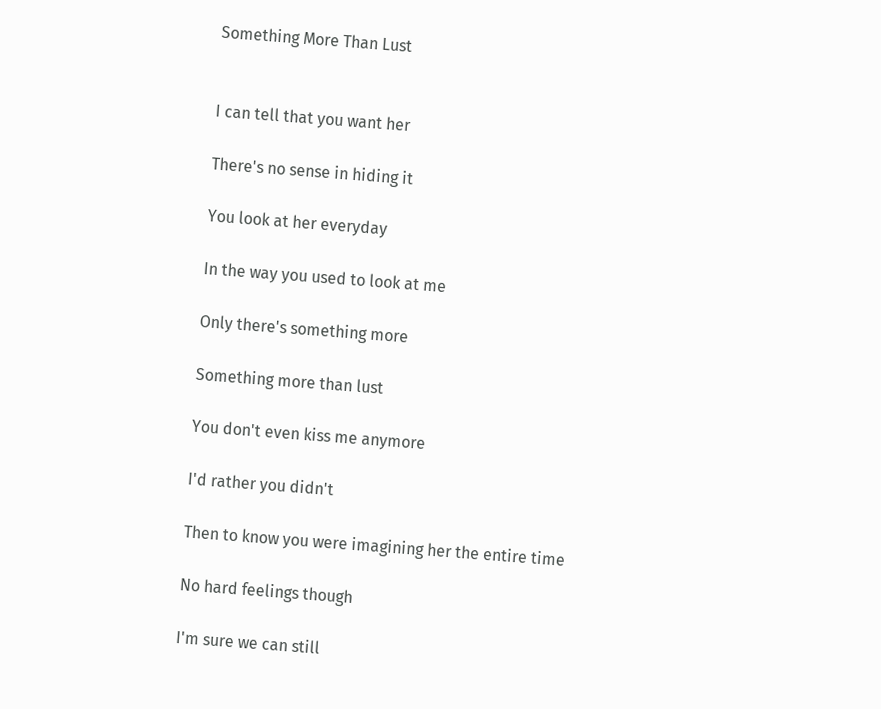Something More Than Lust


I can tell that you want her

There's no sense in hiding it

You look at her everyday

In the way you used to look at me

Only there's something more

Something more than lust

You don't even kiss me anymore

I'd rather you didn't

Then to know you were imagining her the entire time

No hard feelings though

I'm sure we can still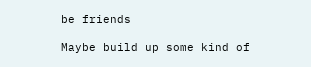be friends

Maybe build up some kind of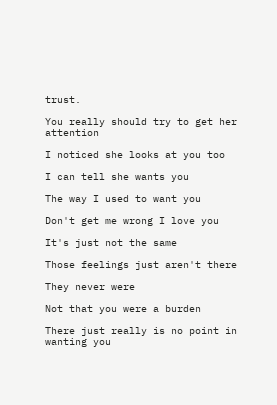trust.

You really should try to get her attention

I noticed she looks at you too

I can tell she wants you

The way I used to want you

Don't get me wrong I love you

It's just not the same

Those feelings just aren't there

They never were

Not that you were a burden

There just really is no point in wanting you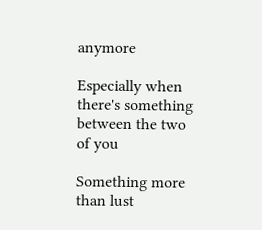anymore

Especially when there's something between the two of you

Something more than lust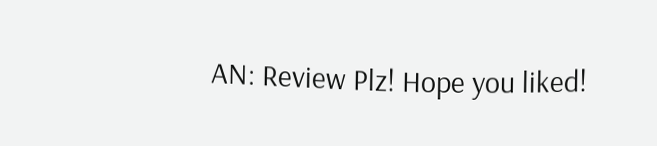AN: Review Plz! Hope you liked!